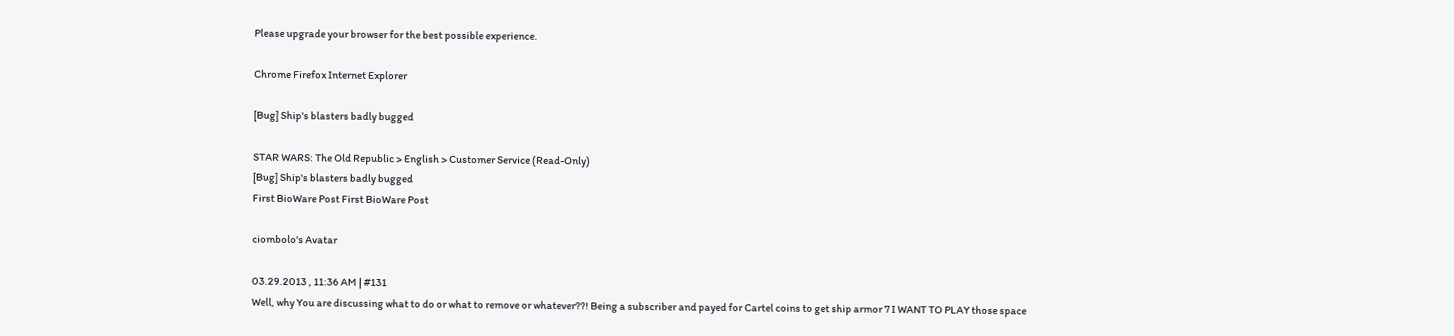Please upgrade your browser for the best possible experience.

Chrome Firefox Internet Explorer

[Bug] Ship's blasters badly bugged

STAR WARS: The Old Republic > English > Customer Service (Read-Only)
[Bug] Ship's blasters badly bugged
First BioWare Post First BioWare Post

ciombolo's Avatar

03.29.2013 , 11:36 AM | #131
Well, why You are discussing what to do or what to remove or whatever??! Being a subscriber and payed for Cartel coins to get ship armor 7 I WANT TO PLAY those space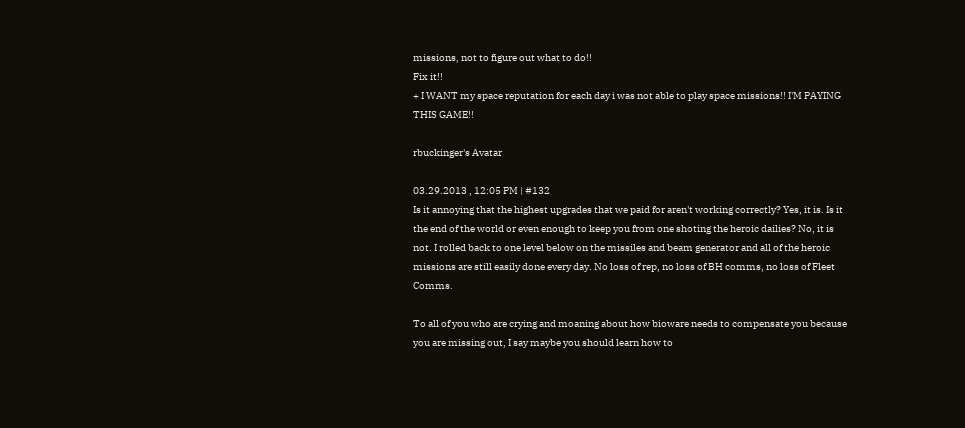missions, not to figure out what to do!!
Fix it!!
+ I WANT my space reputation for each day i was not able to play space missions!! I'M PAYING THIS GAME!!

rbuckinger's Avatar

03.29.2013 , 12:05 PM | #132
Is it annoying that the highest upgrades that we paid for aren't working correctly? Yes, it is. Is it the end of the world or even enough to keep you from one shoting the heroic dailies? No, it is not. I rolled back to one level below on the missiles and beam generator and all of the heroic missions are still easily done every day. No loss of rep, no loss of BH comms, no loss of Fleet Comms.

To all of you who are crying and moaning about how bioware needs to compensate you because you are missing out, I say maybe you should learn how to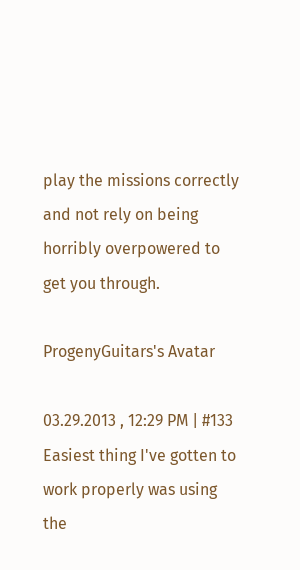play the missions correctly and not rely on being horribly overpowered to get you through.

ProgenyGuitars's Avatar

03.29.2013 , 12:29 PM | #133
Easiest thing I've gotten to work properly was using the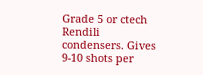Grade 5 or ctech Rendili condensers. Gives 9-10 shots per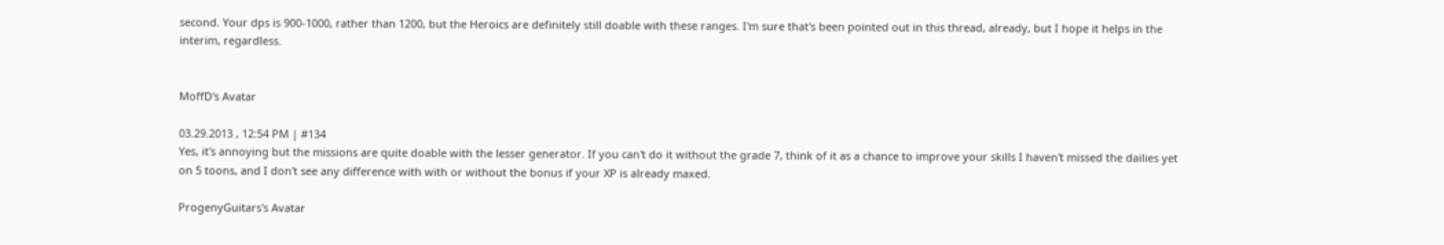second. Your dps is 900-1000, rather than 1200, but the Heroics are definitely still doable with these ranges. I'm sure that's been pointed out in this thread, already, but I hope it helps in the interim, regardless.


MoffD's Avatar

03.29.2013 , 12:54 PM | #134
Yes, it's annoying but the missions are quite doable with the lesser generator. If you can't do it without the grade 7, think of it as a chance to improve your skills I haven't missed the dailies yet on 5 toons, and I don't see any difference with with or without the bonus if your XP is already maxed.

ProgenyGuitars's Avatar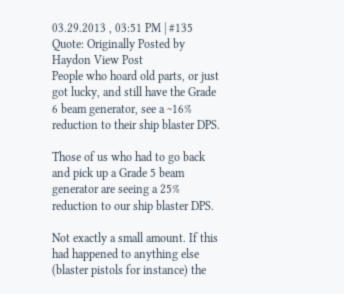03.29.2013 , 03:51 PM | #135
Quote: Originally Posted by Haydon View Post
People who hoard old parts, or just got lucky, and still have the Grade 6 beam generator, see a ~16% reduction to their ship blaster DPS.

Those of us who had to go back and pick up a Grade 5 beam generator are seeing a 25% reduction to our ship blaster DPS.

Not exactly a small amount. If this had happened to anything else (blaster pistols for instance) the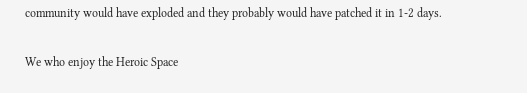community would have exploded and they probably would have patched it in 1-2 days.

We who enjoy the Heroic Space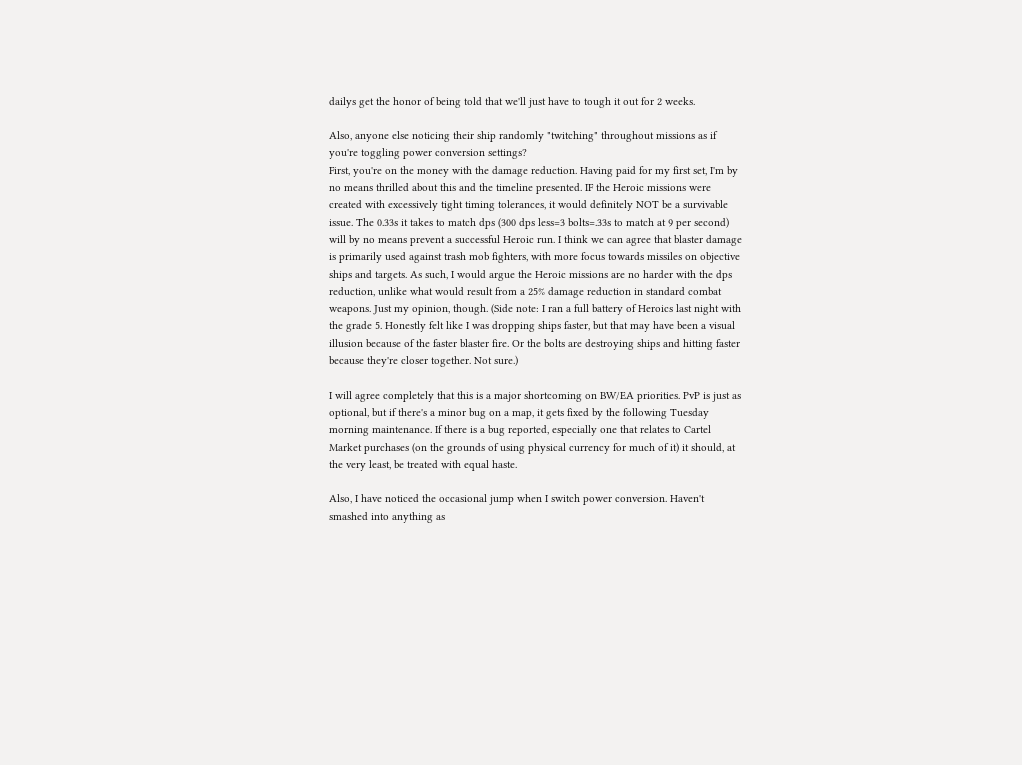dailys get the honor of being told that we'll just have to tough it out for 2 weeks.

Also, anyone else noticing their ship randomly "twitching" throughout missions as if you're toggling power conversion settings?
First, you're on the money with the damage reduction. Having paid for my first set, I'm by no means thrilled about this and the timeline presented. IF the Heroic missions were created with excessively tight timing tolerances, it would definitely NOT be a survivable issue. The 0.33s it takes to match dps (300 dps less=3 bolts=.33s to match at 9 per second) will by no means prevent a successful Heroic run. I think we can agree that blaster damage is primarily used against trash mob fighters, with more focus towards missiles on objective ships and targets. As such, I would argue the Heroic missions are no harder with the dps reduction, unlike what would result from a 25% damage reduction in standard combat weapons. Just my opinion, though. (Side note: I ran a full battery of Heroics last night with the grade 5. Honestly felt like I was dropping ships faster, but that may have been a visual illusion because of the faster blaster fire. Or the bolts are destroying ships and hitting faster because they're closer together. Not sure.)

I will agree completely that this is a major shortcoming on BW/EA priorities. PvP is just as optional, but if there's a minor bug on a map, it gets fixed by the following Tuesday morning maintenance. If there is a bug reported, especially one that relates to Cartel Market purchases (on the grounds of using physical currency for much of it) it should, at the very least, be treated with equal haste.

Also, I have noticed the occasional jump when I switch power conversion. Haven't smashed into anything as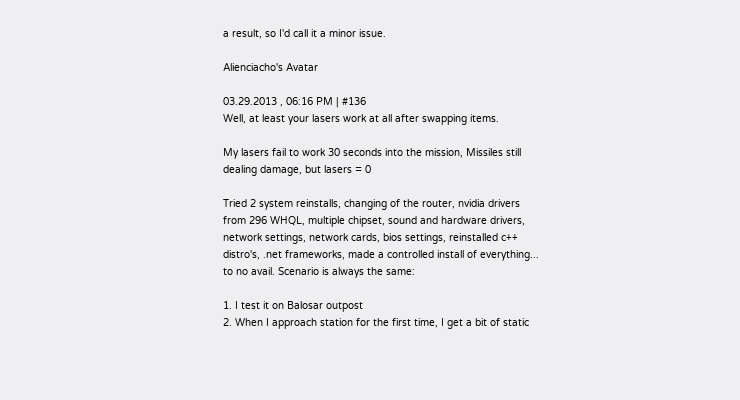a result, so I'd call it a minor issue.

Alienciacho's Avatar

03.29.2013 , 06:16 PM | #136
Well, at least your lasers work at all after swapping items.

My lasers fail to work 30 seconds into the mission, Missiles still dealing damage, but lasers = 0

Tried 2 system reinstalls, changing of the router, nvidia drivers from 296 WHQL, multiple chipset, sound and hardware drivers, network settings, network cards, bios settings, reinstalled c++ distro's, .net frameworks, made a controlled install of everything... to no avail. Scenario is always the same:

1. I test it on Balosar outpost
2. When I approach station for the first time, I get a bit of static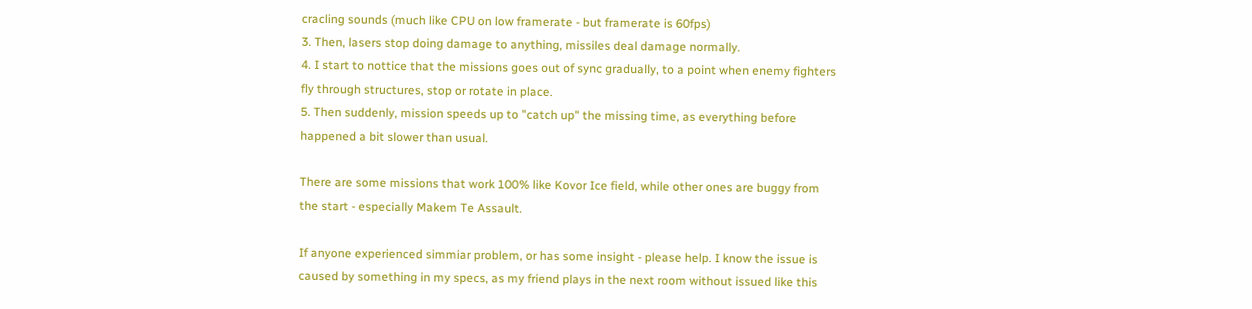cracling sounds (much like CPU on low framerate - but framerate is 60fps)
3. Then, lasers stop doing damage to anything, missiles deal damage normally.
4. I start to nottice that the missions goes out of sync gradually, to a point when enemy fighters fly through structures, stop or rotate in place.
5. Then suddenly, mission speeds up to "catch up" the missing time, as everything before happened a bit slower than usual.

There are some missions that work 100% like Kovor Ice field, while other ones are buggy from the start - especially Makem Te Assault.

If anyone experienced simmiar problem, or has some insight - please help. I know the issue is caused by something in my specs, as my friend plays in the next room without issued like this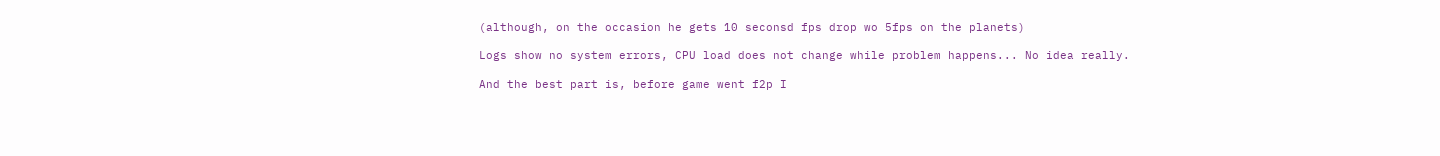(although, on the occasion he gets 10 seconsd fps drop wo 5fps on the planets)

Logs show no system errors, CPU load does not change while problem happens... No idea really.

And the best part is, before game went f2p I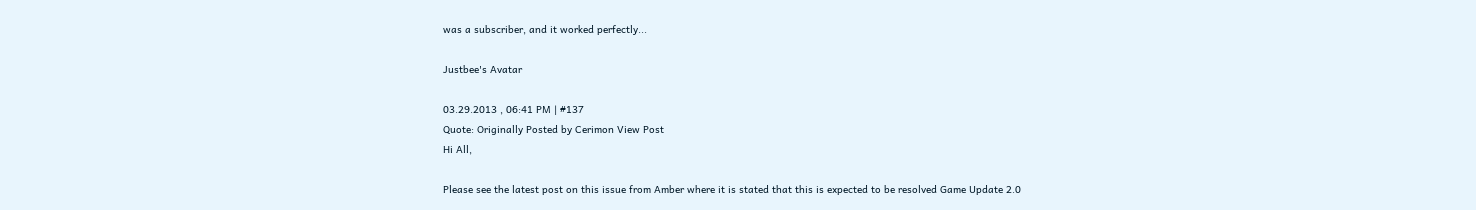was a subscriber, and it worked perfectly...

Justbee's Avatar

03.29.2013 , 06:41 PM | #137
Quote: Originally Posted by Cerimon View Post
Hi All,

Please see the latest post on this issue from Amber where it is stated that this is expected to be resolved Game Update 2.0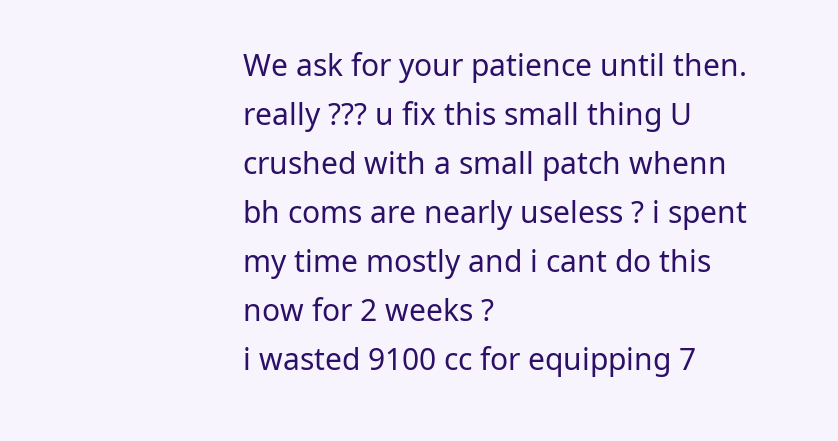We ask for your patience until then.
really ??? u fix this small thing U crushed with a small patch whenn bh coms are nearly useless ? i spent my time mostly and i cant do this now for 2 weeks ?
i wasted 9100 cc for equipping 7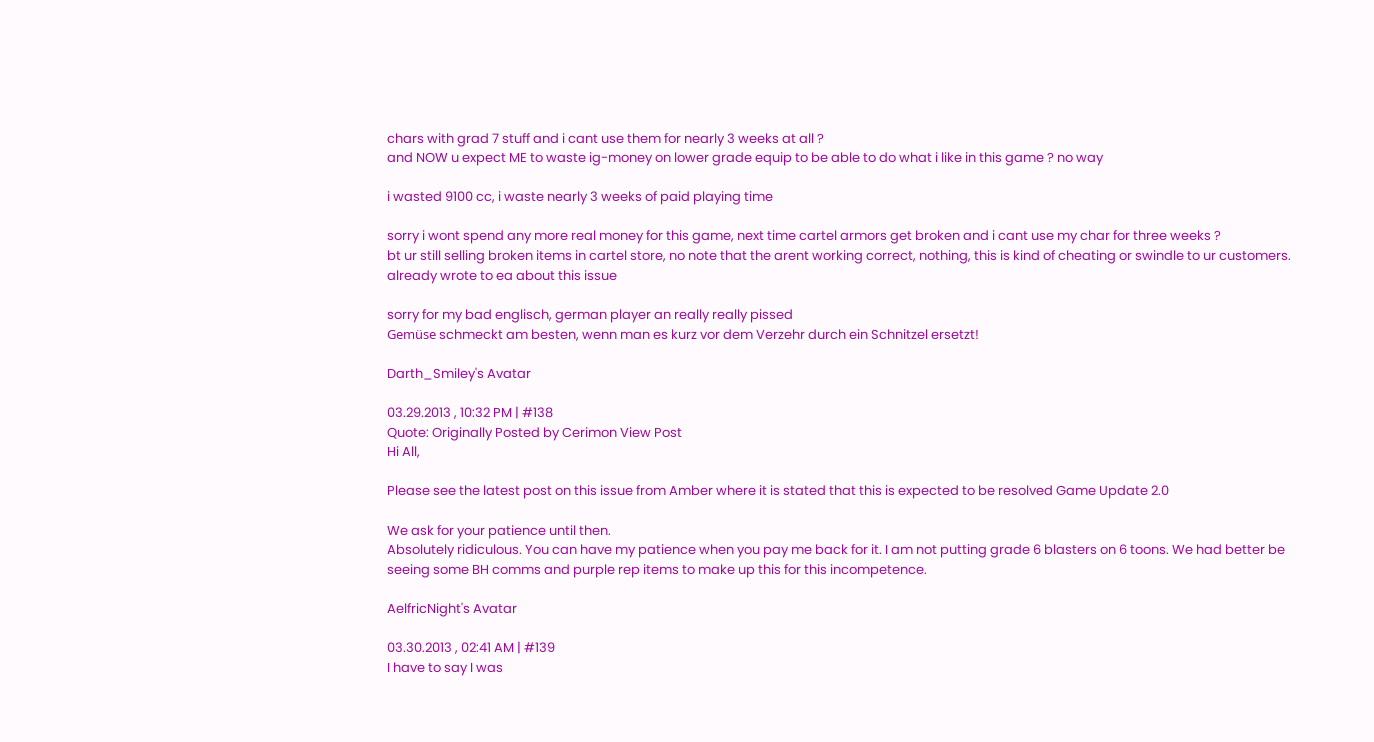chars with grad 7 stuff and i cant use them for nearly 3 weeks at all ?
and NOW u expect ME to waste ig-money on lower grade equip to be able to do what i like in this game ? no way

i wasted 9100 cc, i waste nearly 3 weeks of paid playing time

sorry i wont spend any more real money for this game, next time cartel armors get broken and i cant use my char for three weeks ?
bt ur still selling broken items in cartel store, no note that the arent working correct, nothing, this is kind of cheating or swindle to ur customers. already wrote to ea about this issue

sorry for my bad englisch, german player an really really pissed
Gemüse schmeckt am besten, wenn man es kurz vor dem Verzehr durch ein Schnitzel ersetzt!

Darth_Smiley's Avatar

03.29.2013 , 10:32 PM | #138
Quote: Originally Posted by Cerimon View Post
Hi All,

Please see the latest post on this issue from Amber where it is stated that this is expected to be resolved Game Update 2.0

We ask for your patience until then.
Absolutely ridiculous. You can have my patience when you pay me back for it. I am not putting grade 6 blasters on 6 toons. We had better be seeing some BH comms and purple rep items to make up this for this incompetence.

AelfricNight's Avatar

03.30.2013 , 02:41 AM | #139
I have to say I was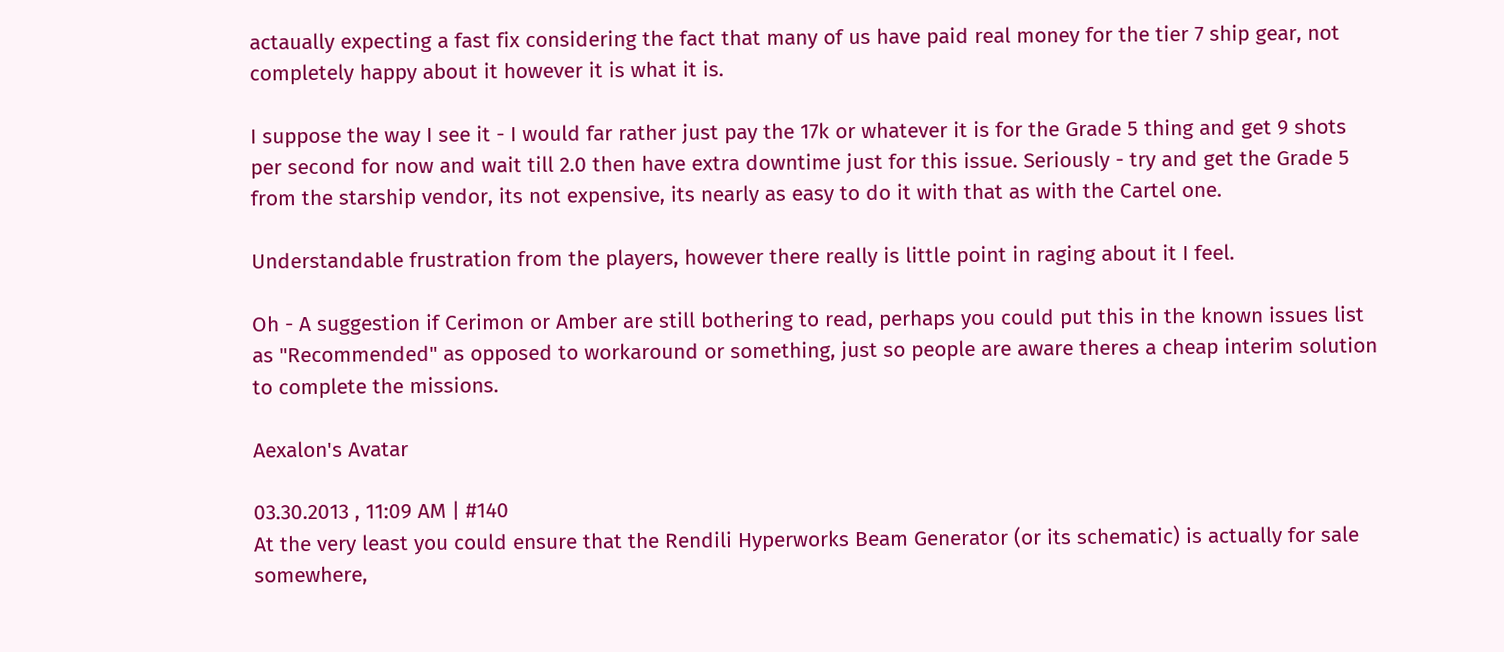actaually expecting a fast fix considering the fact that many of us have paid real money for the tier 7 ship gear, not completely happy about it however it is what it is.

I suppose the way I see it - I would far rather just pay the 17k or whatever it is for the Grade 5 thing and get 9 shots per second for now and wait till 2.0 then have extra downtime just for this issue. Seriously - try and get the Grade 5 from the starship vendor, its not expensive, its nearly as easy to do it with that as with the Cartel one.

Understandable frustration from the players, however there really is little point in raging about it I feel.

Oh - A suggestion if Cerimon or Amber are still bothering to read, perhaps you could put this in the known issues list as "Recommended" as opposed to workaround or something, just so people are aware theres a cheap interim solution to complete the missions.

Aexalon's Avatar

03.30.2013 , 11:09 AM | #140
At the very least you could ensure that the Rendili Hyperworks Beam Generator (or its schematic) is actually for sale somewhere,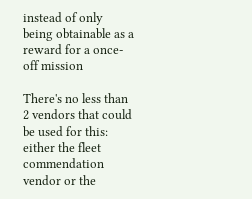instead of only being obtainable as a reward for a once-off mission

There's no less than 2 vendors that could be used for this: either the fleet commendation vendor or the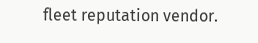fleet reputation vendor.